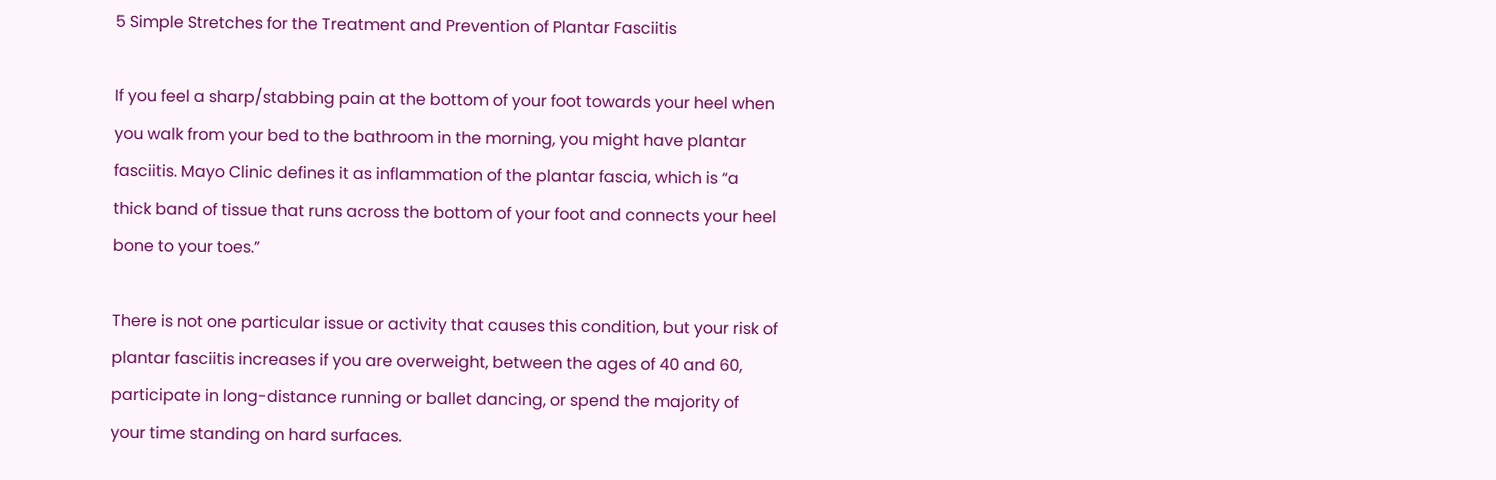5 Simple Stretches for the Treatment and Prevention of Plantar Fasciitis

If you feel a sharp/stabbing pain at the bottom of your foot towards your heel when you walk from your bed to the bathroom in the morning, you might have plantar fasciitis. Mayo Clinic defines it as inflammation of the plantar fascia, which is “a thick band of tissue that runs across the bottom of your foot and connects your heel bone to your toes.”

There is not one particular issue or activity that causes this condition, but your risk of plantar fasciitis increases if you are overweight, between the ages of 40 and 60, participate in long-distance running or ballet dancing, or spend the majority of your time standing on hard surfaces.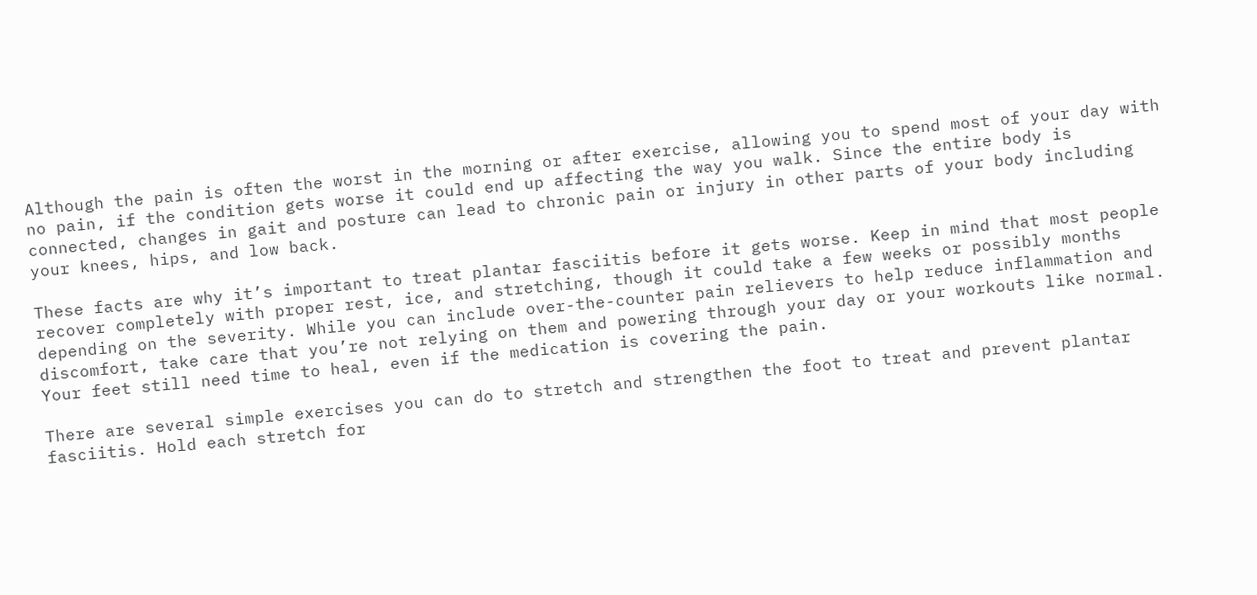Although the pain is often the worst in the morning or after exercise, allowing you to spend most of your day with no pain, if the condition gets worse it could end up affecting the way you walk. Since the entire body is connected, changes in gait and posture can lead to chronic pain or injury in other parts of your body including your knees, hips, and low back.

These facts are why it’s important to treat plantar fasciitis before it gets worse. Keep in mind that most people recover completely with proper rest, ice, and stretching, though it could take a few weeks or possibly months depending on the severity. While you can include over-the-counter pain relievers to help reduce inflammation and discomfort, take care that you’re not relying on them and powering through your day or your workouts like normal. Your feet still need time to heal, even if the medication is covering the pain.

There are several simple exercises you can do to stretch and strengthen the foot to treat and prevent plantar fasciitis. Hold each stretch for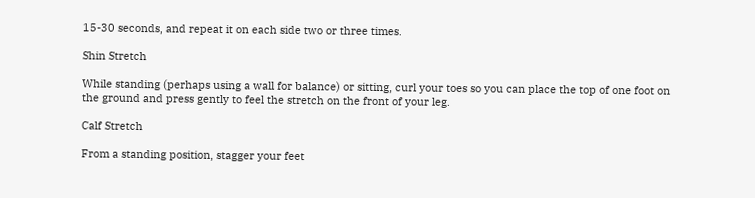15-30 seconds, and repeat it on each side two or three times.

Shin Stretch

While standing (perhaps using a wall for balance) or sitting, curl your toes so you can place the top of one foot on the ground and press gently to feel the stretch on the front of your leg.

Calf Stretch

From a standing position, stagger your feet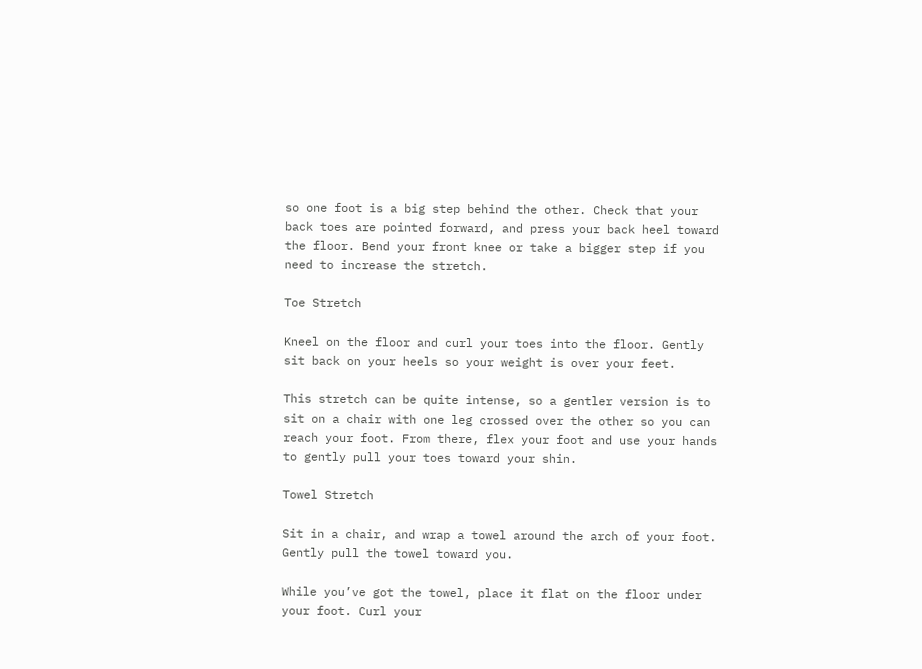so one foot is a big step behind the other. Check that your back toes are pointed forward, and press your back heel toward the floor. Bend your front knee or take a bigger step if you need to increase the stretch.

Toe Stretch

Kneel on the floor and curl your toes into the floor. Gently sit back on your heels so your weight is over your feet.

This stretch can be quite intense, so a gentler version is to sit on a chair with one leg crossed over the other so you can reach your foot. From there, flex your foot and use your hands to gently pull your toes toward your shin.

Towel Stretch

Sit in a chair, and wrap a towel around the arch of your foot. Gently pull the towel toward you.

While you’ve got the towel, place it flat on the floor under your foot. Curl your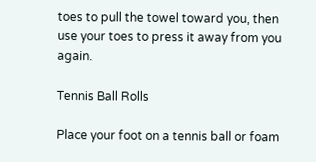toes to pull the towel toward you, then use your toes to press it away from you again.

Tennis Ball Rolls

Place your foot on a tennis ball or foam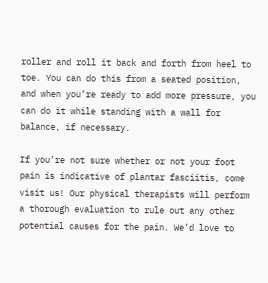roller and roll it back and forth from heel to toe. You can do this from a seated position, and when you’re ready to add more pressure, you can do it while standing with a wall for balance, if necessary.

If you’re not sure whether or not your foot pain is indicative of plantar fasciitis, come visit us! Our physical therapists will perform a thorough evaluation to rule out any other potential causes for the pain. We’d love to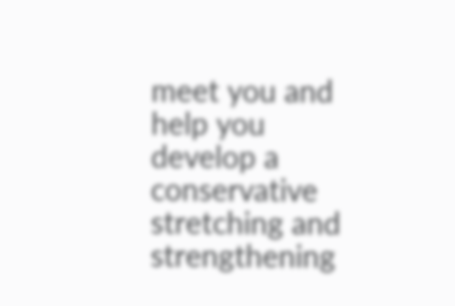meet you and help you develop a conservative stretching and strengthening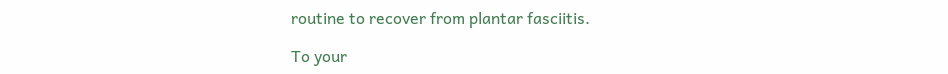routine to recover from plantar fasciitis.

To your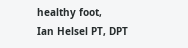healthy foot,
Ian Helsel PT, DPT